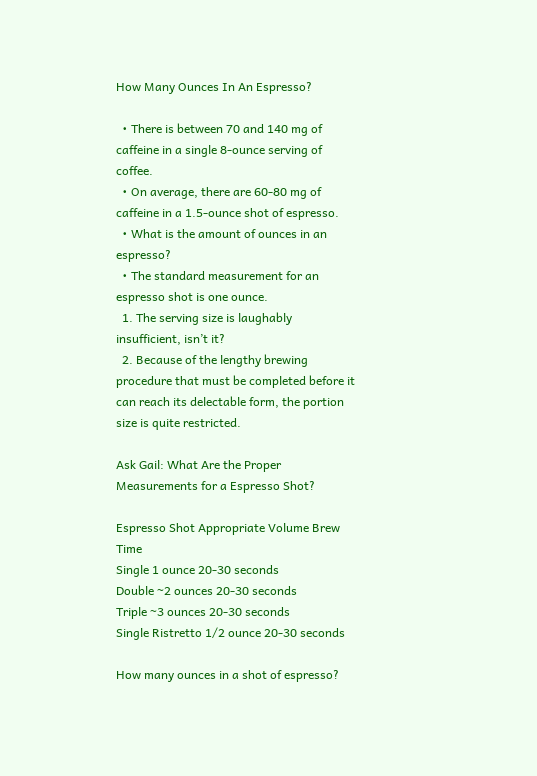How Many Ounces In An Espresso?

  • There is between 70 and 140 mg of caffeine in a single 8-ounce serving of coffee.
  • On average, there are 60-80 mg of caffeine in a 1.5-ounce shot of espresso.
  • What is the amount of ounces in an espresso?
  • The standard measurement for an espresso shot is one ounce.
  1. The serving size is laughably insufficient, isn’t it?
  2. Because of the lengthy brewing procedure that must be completed before it can reach its delectable form, the portion size is quite restricted.

Ask Gail: What Are the Proper Measurements for a Espresso Shot?

Espresso Shot Appropriate Volume Brew Time
Single 1 ounce 20-30 seconds
Double ~2 ounces 20-30 seconds
Triple ~3 ounces 20-30 seconds
Single Ristretto 1/2 ounce 20-30 seconds

How many ounces in a shot of espresso?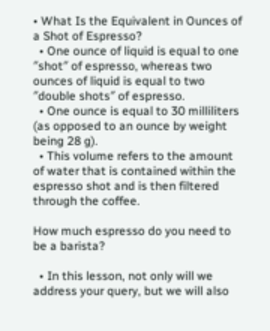• What Is the Equivalent in Ounces of a Shot of Espresso?
  • One ounce of liquid is equal to one ″shot″ of espresso, whereas two ounces of liquid is equal to two ″double shots″ of espresso.
  • One ounce is equal to 30 milliliters (as opposed to an ounce by weight being 28 g).
  • This volume refers to the amount of water that is contained within the espresso shot and is then filtered through the coffee.

How much espresso do you need to be a barista?

  • In this lesson, not only will we address your query, but we will also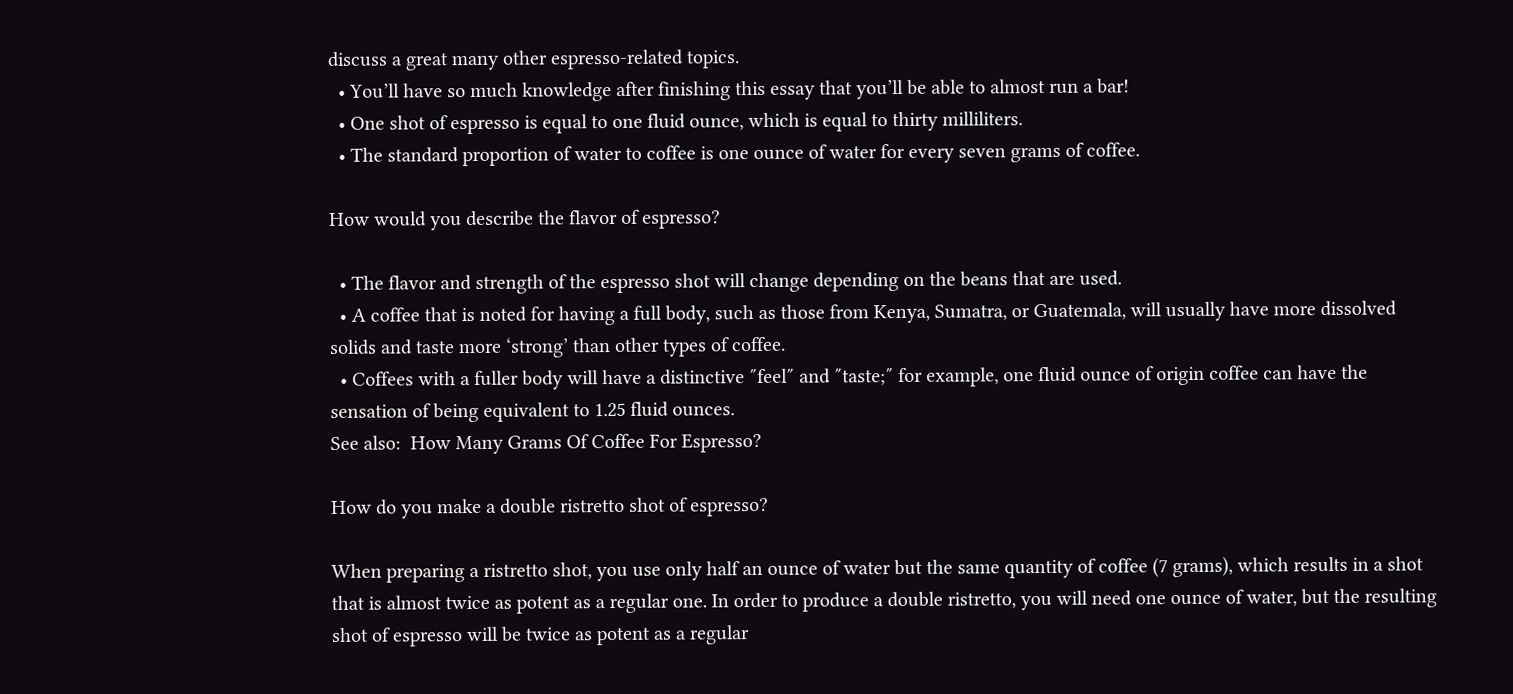discuss a great many other espresso-related topics.
  • You’ll have so much knowledge after finishing this essay that you’ll be able to almost run a bar!
  • One shot of espresso is equal to one fluid ounce, which is equal to thirty milliliters.
  • The standard proportion of water to coffee is one ounce of water for every seven grams of coffee.

How would you describe the flavor of espresso?

  • The flavor and strength of the espresso shot will change depending on the beans that are used.
  • A coffee that is noted for having a full body, such as those from Kenya, Sumatra, or Guatemala, will usually have more dissolved solids and taste more ‘strong’ than other types of coffee.
  • Coffees with a fuller body will have a distinctive ″feel″ and ″taste;″ for example, one fluid ounce of origin coffee can have the sensation of being equivalent to 1.25 fluid ounces.
See also:  How Many Grams Of Coffee For Espresso?

How do you make a double ristretto shot of espresso?

When preparing a ristretto shot, you use only half an ounce of water but the same quantity of coffee (7 grams), which results in a shot that is almost twice as potent as a regular one. In order to produce a double ristretto, you will need one ounce of water, but the resulting shot of espresso will be twice as potent as a regular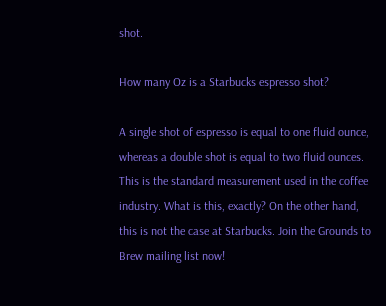shot.

How many Oz is a Starbucks espresso shot?

A single shot of espresso is equal to one fluid ounce, whereas a double shot is equal to two fluid ounces. This is the standard measurement used in the coffee industry. What is this, exactly? On the other hand, this is not the case at Starbucks. Join the Grounds to Brew mailing list now!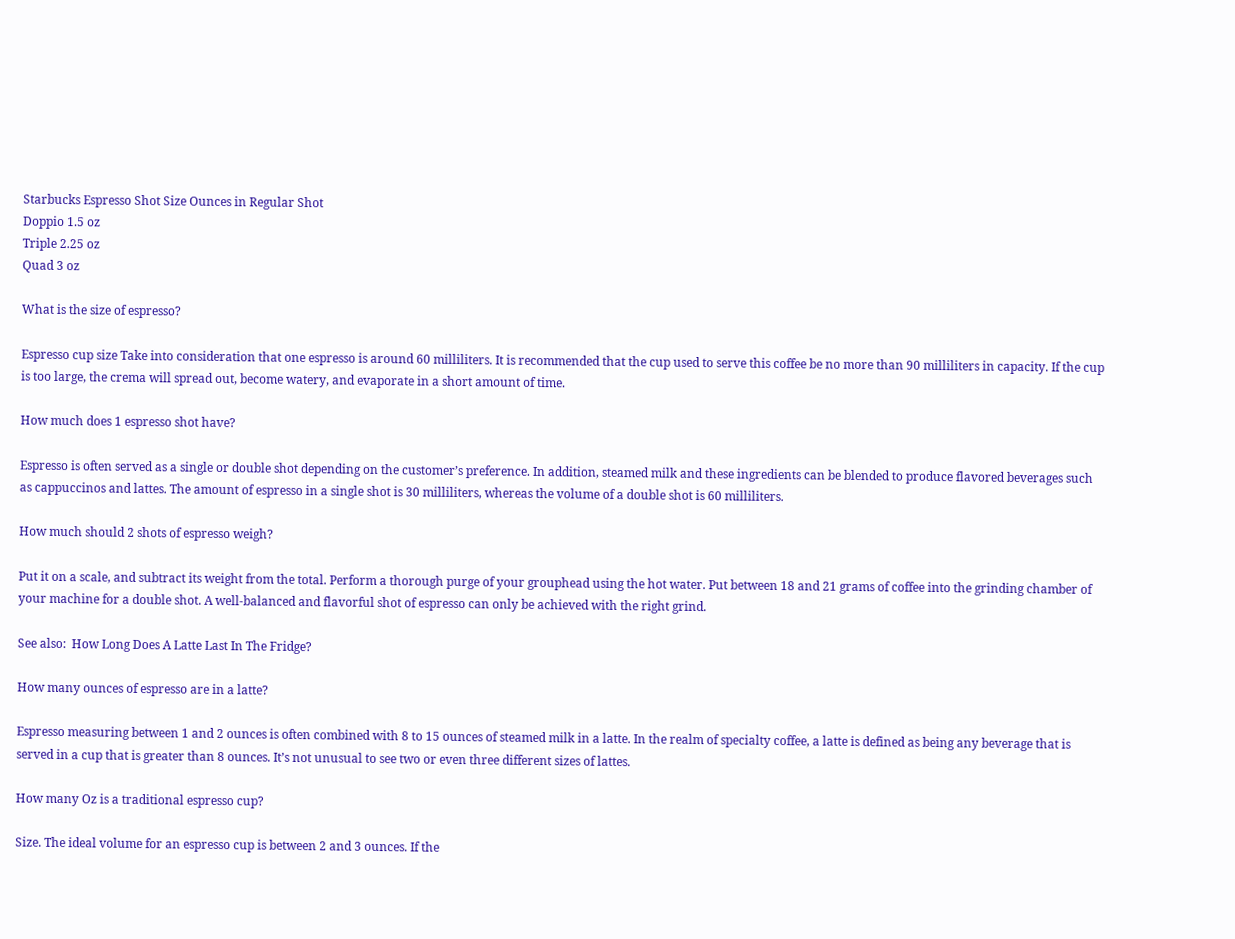Starbucks Espresso Shot Size Ounces in Regular Shot
Doppio 1.5 oz
Triple 2.25 oz
Quad 3 oz

What is the size of espresso?

Espresso cup size Take into consideration that one espresso is around 60 milliliters. It is recommended that the cup used to serve this coffee be no more than 90 milliliters in capacity. If the cup is too large, the crema will spread out, become watery, and evaporate in a short amount of time.

How much does 1 espresso shot have?

Espresso is often served as a single or double shot depending on the customer’s preference. In addition, steamed milk and these ingredients can be blended to produce flavored beverages such as cappuccinos and lattes. The amount of espresso in a single shot is 30 milliliters, whereas the volume of a double shot is 60 milliliters.

How much should 2 shots of espresso weigh?

Put it on a scale, and subtract its weight from the total. Perform a thorough purge of your grouphead using the hot water. Put between 18 and 21 grams of coffee into the grinding chamber of your machine for a double shot. A well-balanced and flavorful shot of espresso can only be achieved with the right grind.

See also:  How Long Does A Latte Last In The Fridge?

How many ounces of espresso are in a latte?

Espresso measuring between 1 and 2 ounces is often combined with 8 to 15 ounces of steamed milk in a latte. In the realm of specialty coffee, a latte is defined as being any beverage that is served in a cup that is greater than 8 ounces. It’s not unusual to see two or even three different sizes of lattes.

How many Oz is a traditional espresso cup?

Size. The ideal volume for an espresso cup is between 2 and 3 ounces. If the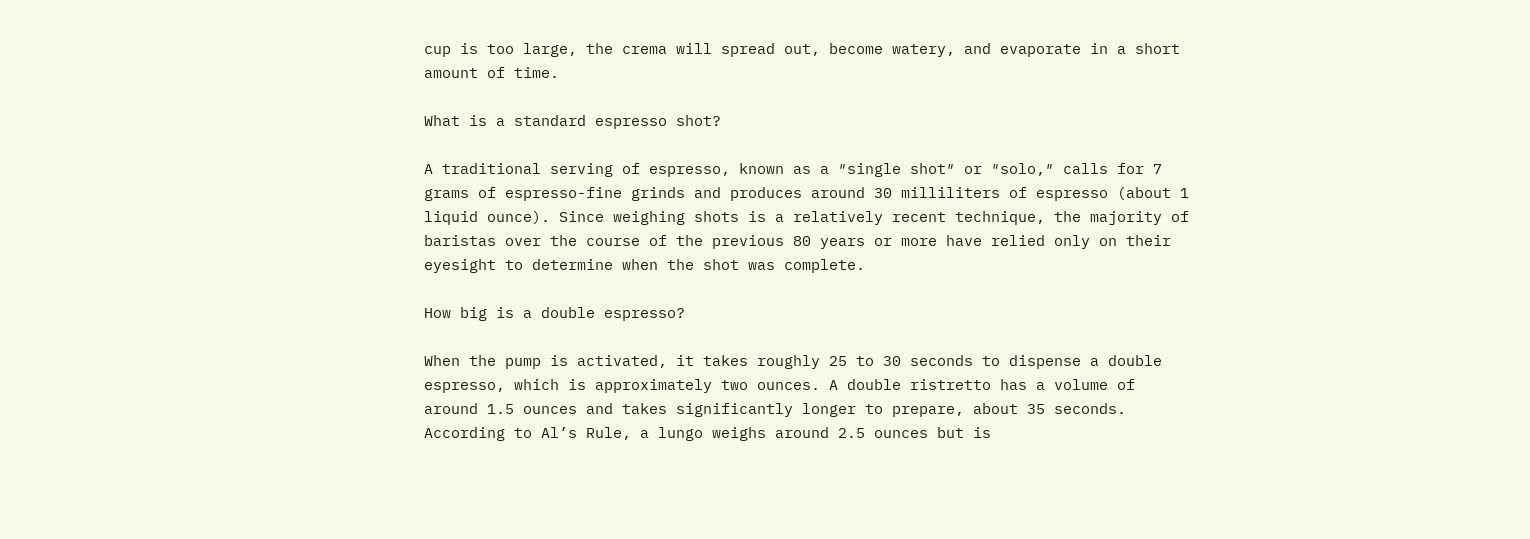cup is too large, the crema will spread out, become watery, and evaporate in a short amount of time.

What is a standard espresso shot?

A traditional serving of espresso, known as a ″single shot″ or ″solo,″ calls for 7 grams of espresso-fine grinds and produces around 30 milliliters of espresso (about 1 liquid ounce). Since weighing shots is a relatively recent technique, the majority of baristas over the course of the previous 80 years or more have relied only on their eyesight to determine when the shot was complete.

How big is a double espresso?

When the pump is activated, it takes roughly 25 to 30 seconds to dispense a double espresso, which is approximately two ounces. A double ristretto has a volume of around 1.5 ounces and takes significantly longer to prepare, about 35 seconds. According to Al’s Rule, a lungo weighs around 2.5 ounces but is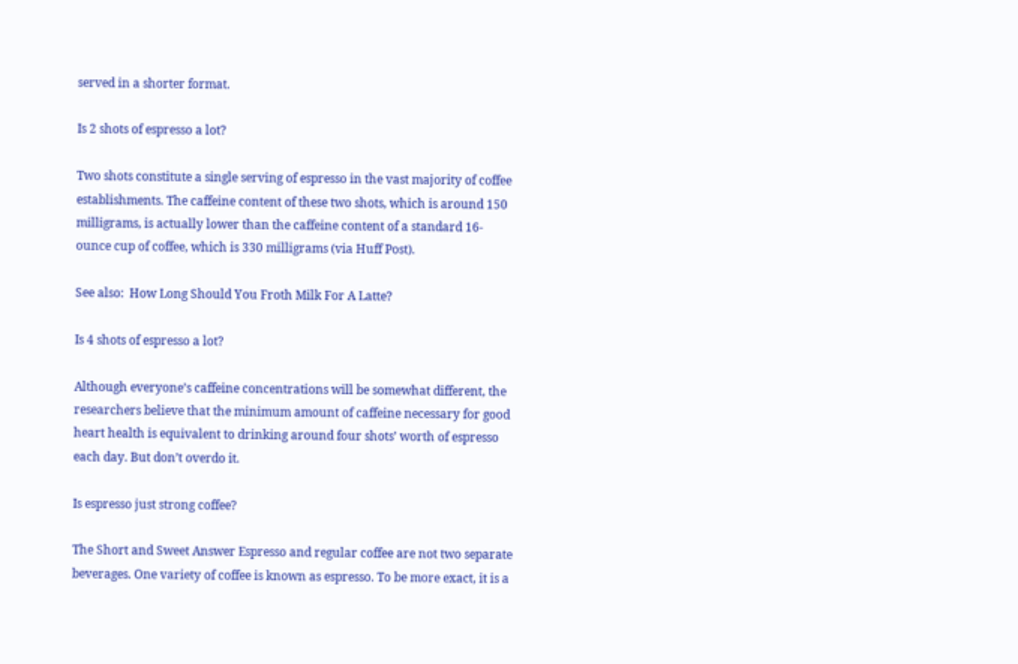served in a shorter format.

Is 2 shots of espresso a lot?

Two shots constitute a single serving of espresso in the vast majority of coffee establishments. The caffeine content of these two shots, which is around 150 milligrams, is actually lower than the caffeine content of a standard 16-ounce cup of coffee, which is 330 milligrams (via Huff Post).

See also:  How Long Should You Froth Milk For A Latte?

Is 4 shots of espresso a lot?

Although everyone’s caffeine concentrations will be somewhat different, the researchers believe that the minimum amount of caffeine necessary for good heart health is equivalent to drinking around four shots’ worth of espresso each day. But don’t overdo it.

Is espresso just strong coffee?

The Short and Sweet Answer Espresso and regular coffee are not two separate beverages. One variety of coffee is known as espresso. To be more exact, it is a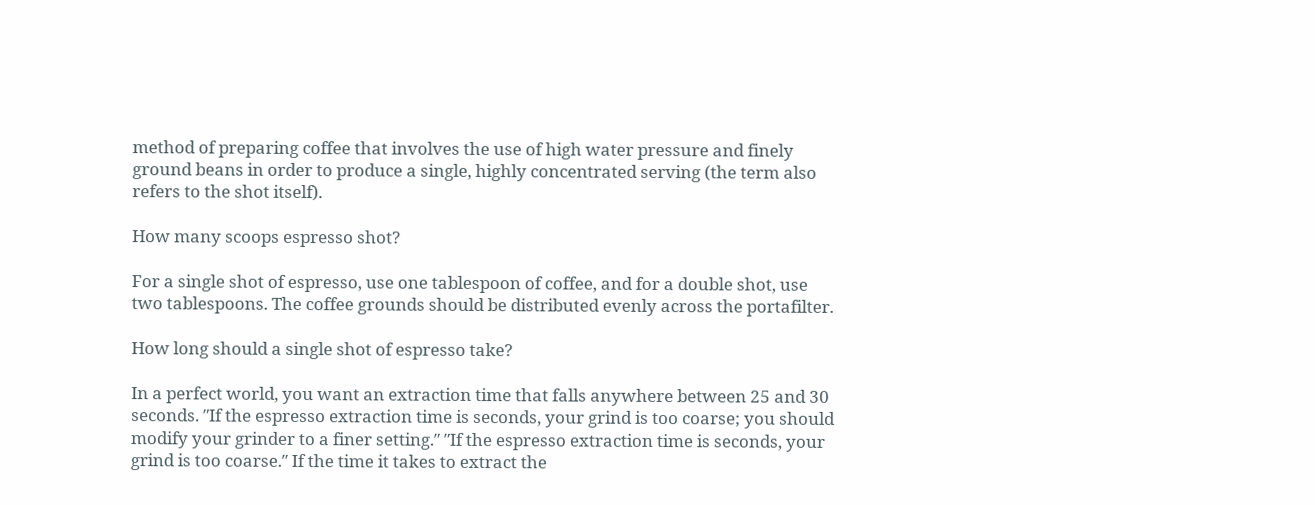method of preparing coffee that involves the use of high water pressure and finely ground beans in order to produce a single, highly concentrated serving (the term also refers to the shot itself).

How many scoops espresso shot?

For a single shot of espresso, use one tablespoon of coffee, and for a double shot, use two tablespoons. The coffee grounds should be distributed evenly across the portafilter.

How long should a single shot of espresso take?

In a perfect world, you want an extraction time that falls anywhere between 25 and 30 seconds. ″If the espresso extraction time is seconds, your grind is too coarse; you should modify your grinder to a finer setting.″ ″If the espresso extraction time is seconds, your grind is too coarse.″ If the time it takes to extract the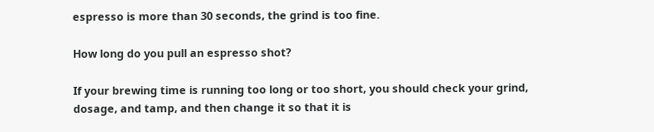espresso is more than 30 seconds, the grind is too fine.

How long do you pull an espresso shot?

If your brewing time is running too long or too short, you should check your grind, dosage, and tamp, and then change it so that it is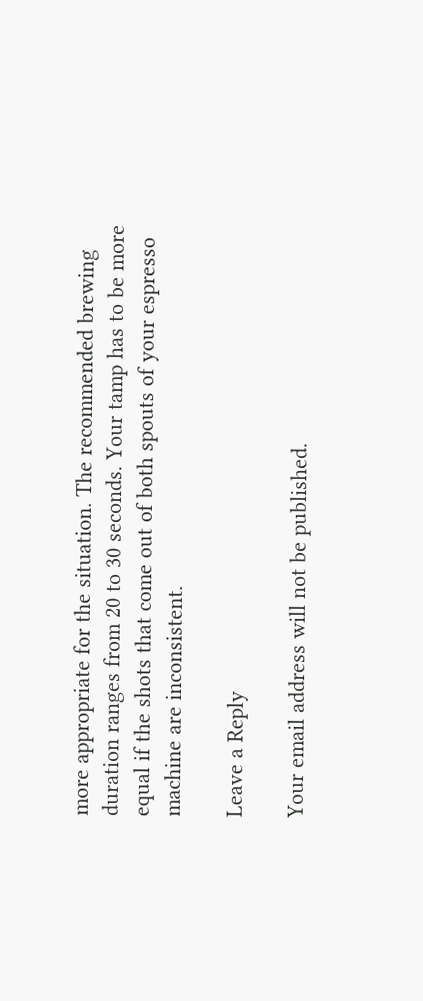more appropriate for the situation. The recommended brewing duration ranges from 20 to 30 seconds. Your tamp has to be more equal if the shots that come out of both spouts of your espresso machine are inconsistent.

Leave a Reply

Your email address will not be published.